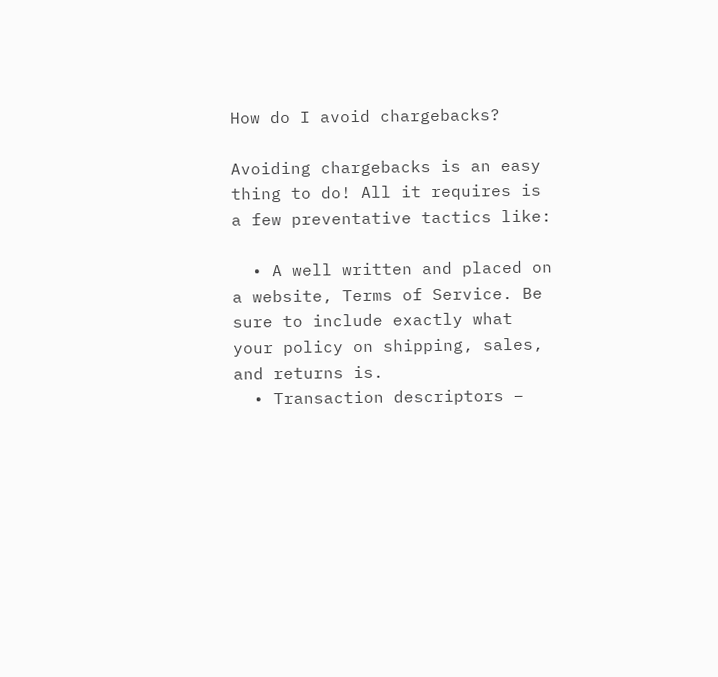How do I avoid chargebacks?

Avoiding chargebacks is an easy thing to do! All it requires is a few preventative tactics like:

  • A well written and placed on a website, Terms of Service. Be sure to include exactly what your policy on shipping, sales, and returns is.
  • Transaction descriptors –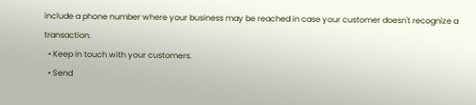include a phone number where your business may be reached in case your customer doesn't recognize a transaction.
  • Keep in touch with your customers.
  • Send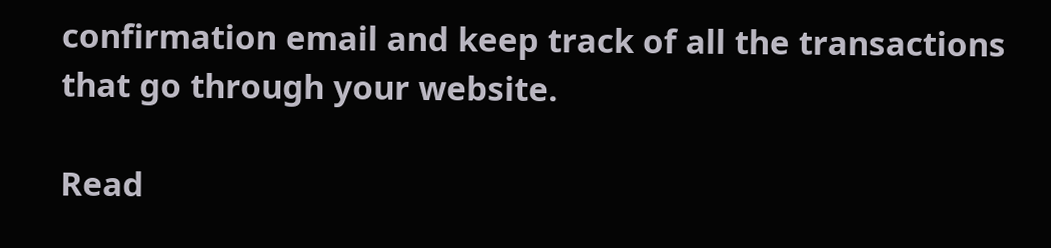confirmation email and keep track of all the transactions that go through your website.

Read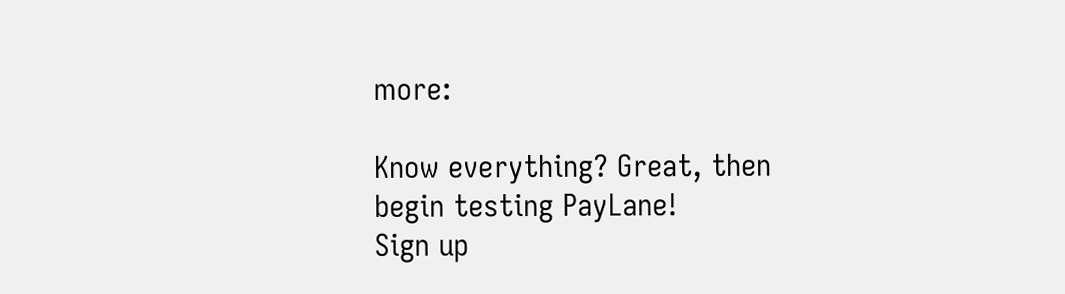more:

Know everything? Great, then begin testing PayLane!
Sign up